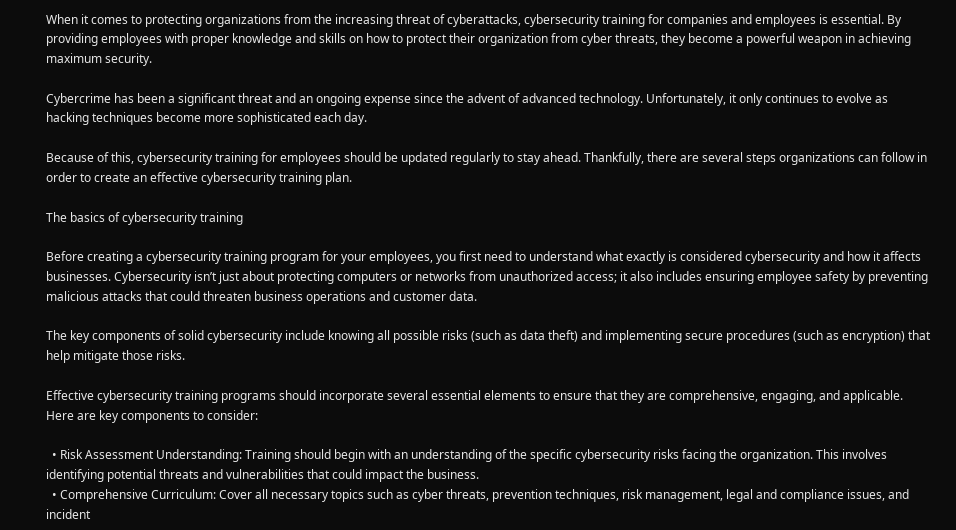When it comes to protecting organizations from the increasing threat of cyberattacks, cybersecurity training for companies and employees is essential. By providing employees with proper knowledge and skills on how to protect their organization from cyber threats, they become a powerful weapon in achieving maximum security.

Cybercrime has been a significant threat and an ongoing expense since the advent of advanced technology. Unfortunately, it only continues to evolve as hacking techniques become more sophisticated each day.

Because of this, cybersecurity training for employees should be updated regularly to stay ahead. Thankfully, there are several steps organizations can follow in order to create an effective cybersecurity training plan.

The basics of cybersecurity training

Before creating a cybersecurity training program for your employees, you first need to understand what exactly is considered cybersecurity and how it affects businesses. Cybersecurity isn’t just about protecting computers or networks from unauthorized access; it also includes ensuring employee safety by preventing malicious attacks that could threaten business operations and customer data.

The key components of solid cybersecurity include knowing all possible risks (such as data theft) and implementing secure procedures (such as encryption) that help mitigate those risks.

Effective cybersecurity training programs should incorporate several essential elements to ensure that they are comprehensive, engaging, and applicable. Here are key components to consider:

  • Risk Assessment Understanding: Training should begin with an understanding of the specific cybersecurity risks facing the organization. This involves identifying potential threats and vulnerabilities that could impact the business.
  • Comprehensive Curriculum: Cover all necessary topics such as cyber threats, prevention techniques, risk management, legal and compliance issues, and incident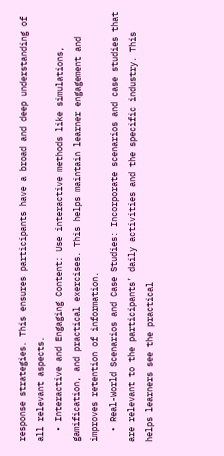response strategies. This ensures participants have a broad and deep understanding of all relevant aspects.
  • Interactive and Engaging Content: Use interactive methods like simulations, gamification, and practical exercises. This helps maintain learner engagement and improves retention of information.
  • Real-World Scenarios and Case Studies: Incorporate scenarios and case studies that are relevant to the participants’ daily activities and the specific industry. This helps learners see the practical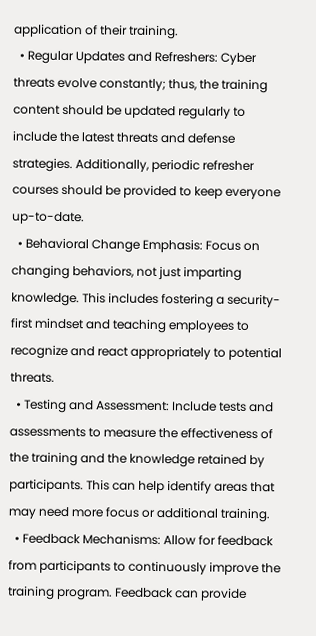application of their training.
  • Regular Updates and Refreshers: Cyber threats evolve constantly; thus, the training content should be updated regularly to include the latest threats and defense strategies. Additionally, periodic refresher courses should be provided to keep everyone up-to-date.
  • Behavioral Change Emphasis: Focus on changing behaviors, not just imparting knowledge. This includes fostering a security-first mindset and teaching employees to recognize and react appropriately to potential threats.
  • Testing and Assessment: Include tests and assessments to measure the effectiveness of the training and the knowledge retained by participants. This can help identify areas that may need more focus or additional training.
  • Feedback Mechanisms: Allow for feedback from participants to continuously improve the training program. Feedback can provide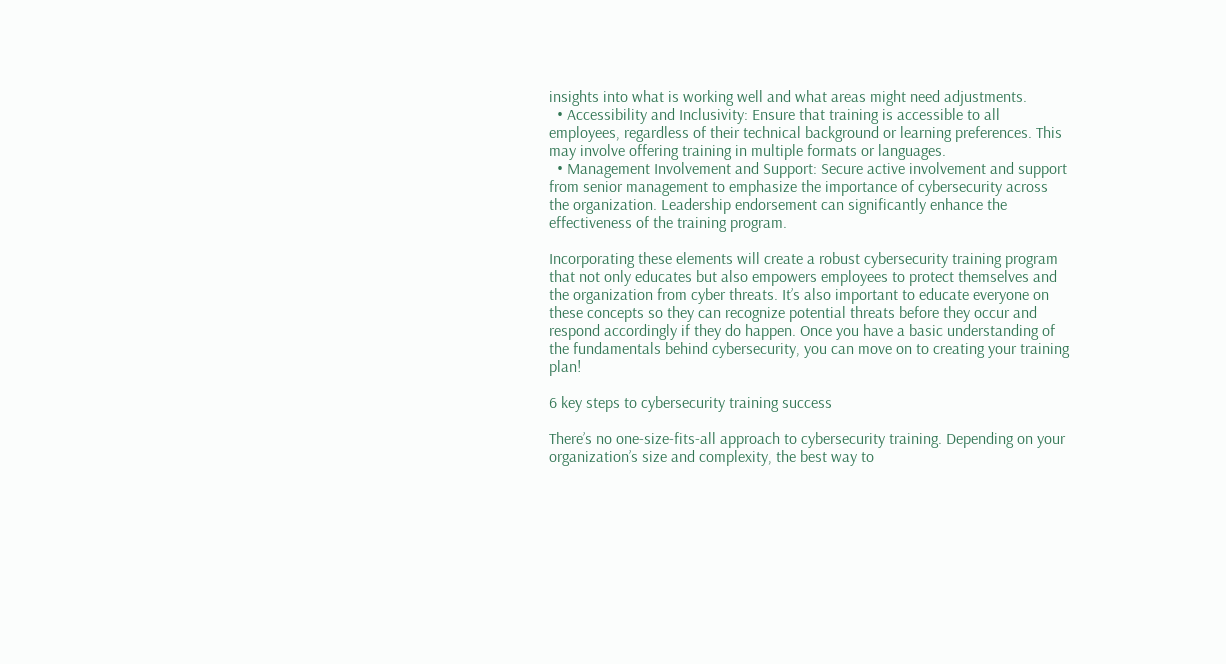insights into what is working well and what areas might need adjustments.
  • Accessibility and Inclusivity: Ensure that training is accessible to all employees, regardless of their technical background or learning preferences. This may involve offering training in multiple formats or languages.
  • Management Involvement and Support: Secure active involvement and support from senior management to emphasize the importance of cybersecurity across the organization. Leadership endorsement can significantly enhance the effectiveness of the training program.

Incorporating these elements will create a robust cybersecurity training program that not only educates but also empowers employees to protect themselves and the organization from cyber threats. It’s also important to educate everyone on these concepts so they can recognize potential threats before they occur and respond accordingly if they do happen. Once you have a basic understanding of the fundamentals behind cybersecurity, you can move on to creating your training plan!

6 key steps to cybersecurity training success

There’s no one-size-fits-all approach to cybersecurity training. Depending on your organization’s size and complexity, the best way to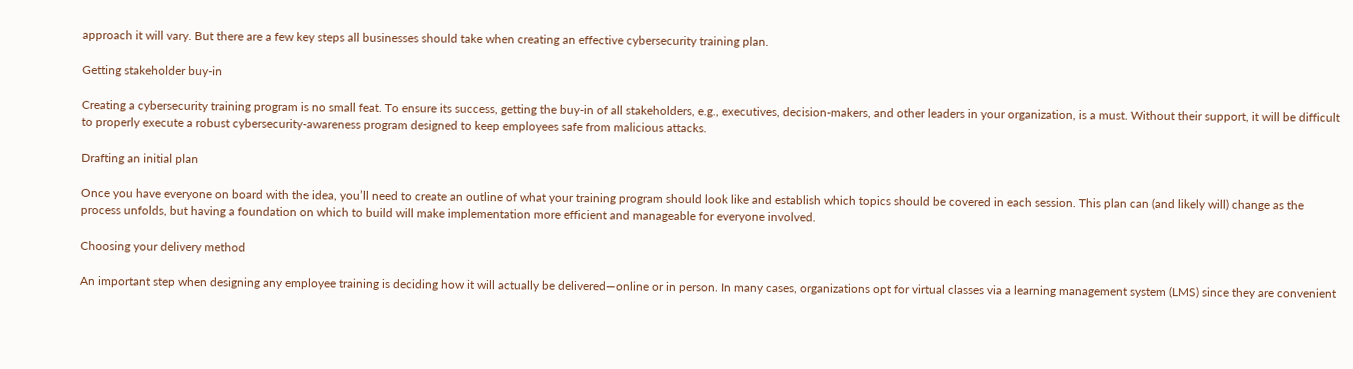approach it will vary. But there are a few key steps all businesses should take when creating an effective cybersecurity training plan.

Getting stakeholder buy-in

Creating a cybersecurity training program is no small feat. To ensure its success, getting the buy-in of all stakeholders, e.g., executives, decision-makers, and other leaders in your organization, is a must. Without their support, it will be difficult to properly execute a robust cybersecurity-awareness program designed to keep employees safe from malicious attacks.

Drafting an initial plan

Once you have everyone on board with the idea, you’ll need to create an outline of what your training program should look like and establish which topics should be covered in each session. This plan can (and likely will) change as the process unfolds, but having a foundation on which to build will make implementation more efficient and manageable for everyone involved.

Choosing your delivery method

An important step when designing any employee training is deciding how it will actually be delivered—online or in person. In many cases, organizations opt for virtual classes via a learning management system (LMS) since they are convenient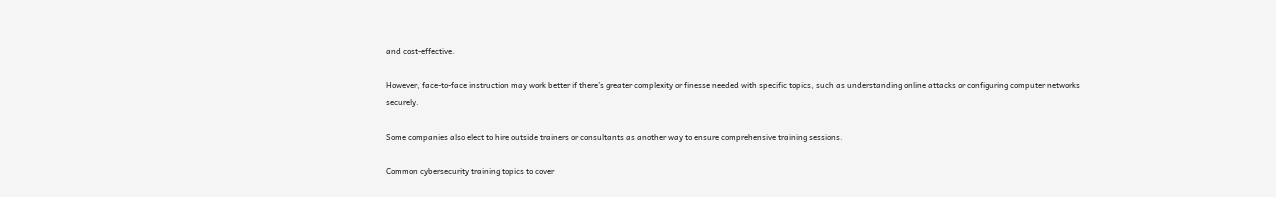and cost-effective.

However, face-to-face instruction may work better if there’s greater complexity or finesse needed with specific topics, such as understanding online attacks or configuring computer networks securely.

Some companies also elect to hire outside trainers or consultants as another way to ensure comprehensive training sessions.

Common cybersecurity training topics to cover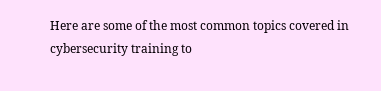Here are some of the most common topics covered in cybersecurity training to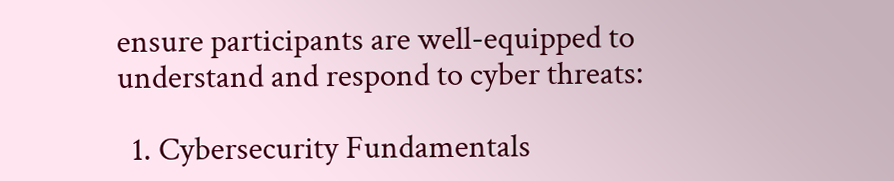ensure participants are well-equipped to understand and respond to cyber threats:

  1. Cybersecurity Fundamentals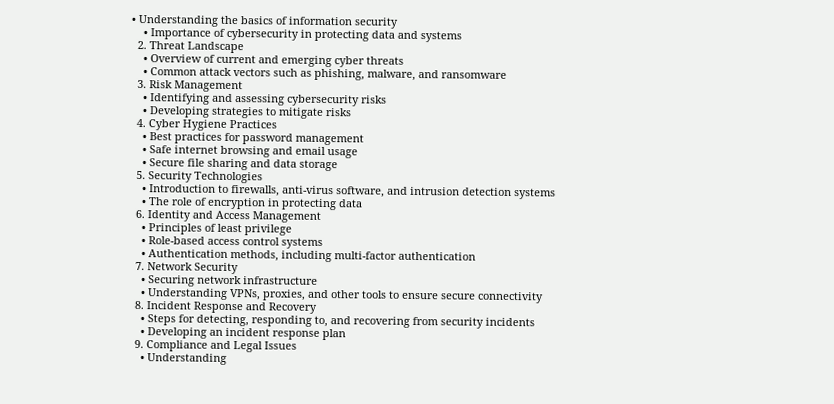• Understanding the basics of information security
    • Importance of cybersecurity in protecting data and systems
  2. Threat Landscape
    • Overview of current and emerging cyber threats
    • Common attack vectors such as phishing, malware, and ransomware
  3. Risk Management
    • Identifying and assessing cybersecurity risks
    • Developing strategies to mitigate risks
  4. Cyber Hygiene Practices
    • Best practices for password management
    • Safe internet browsing and email usage
    • Secure file sharing and data storage
  5. Security Technologies
    • Introduction to firewalls, anti-virus software, and intrusion detection systems
    • The role of encryption in protecting data
  6. Identity and Access Management
    • Principles of least privilege
    • Role-based access control systems
    • Authentication methods, including multi-factor authentication
  7. Network Security
    • Securing network infrastructure
    • Understanding VPNs, proxies, and other tools to ensure secure connectivity
  8. Incident Response and Recovery
    • Steps for detecting, responding to, and recovering from security incidents
    • Developing an incident response plan
  9. Compliance and Legal Issues
    • Understanding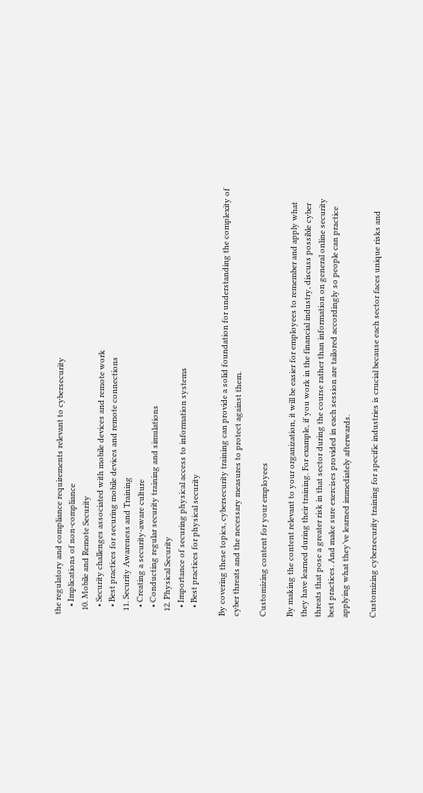the regulatory and compliance requirements relevant to cybersecurity
    • Implications of non-compliance
  10. Mobile and Remote Security
    • Security challenges associated with mobile devices and remote work
    • Best practices for securing mobile devices and remote connections
  11. Security Awareness and Training
    • Creating a security-aware culture
    • Conducting regular security training and simulations
  12. Physical Security
    • Importance of securing physical access to information systems
    • Best practices for physical security

By covering these topics, cybersecurity training can provide a solid foundation for understanding the complexity of cyber threats and the necessary measures to protect against them.

Customizing content for your employees

By making the content relevant to your organization, it will be easier for employees to remember and apply what they have learned during their training. For example, if you work in the financial industry, discuss possible cyber threats that pose a greater risk in that sector during the course rather than information on general online security best practices. And make sure exercises provided in each session are tailored accordingly so people can practice applying what they’ve learned immediately afterwards.

Customizing cybersecurity training for specific industries is crucial because each sector faces unique risks and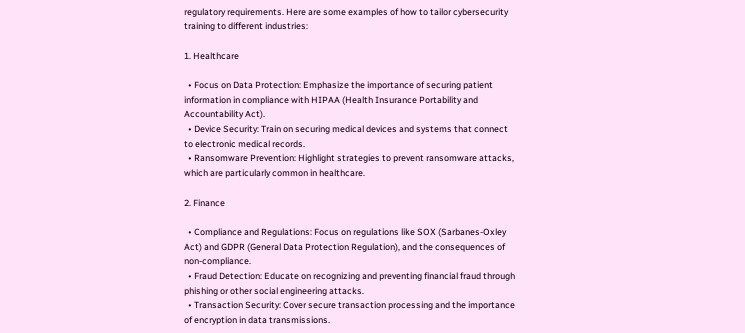regulatory requirements. Here are some examples of how to tailor cybersecurity training to different industries:

1. Healthcare

  • Focus on Data Protection: Emphasize the importance of securing patient information in compliance with HIPAA (Health Insurance Portability and Accountability Act).
  • Device Security: Train on securing medical devices and systems that connect to electronic medical records.
  • Ransomware Prevention: Highlight strategies to prevent ransomware attacks, which are particularly common in healthcare.

2. Finance

  • Compliance and Regulations: Focus on regulations like SOX (Sarbanes-Oxley Act) and GDPR (General Data Protection Regulation), and the consequences of non-compliance.
  • Fraud Detection: Educate on recognizing and preventing financial fraud through phishing or other social engineering attacks.
  • Transaction Security: Cover secure transaction processing and the importance of encryption in data transmissions.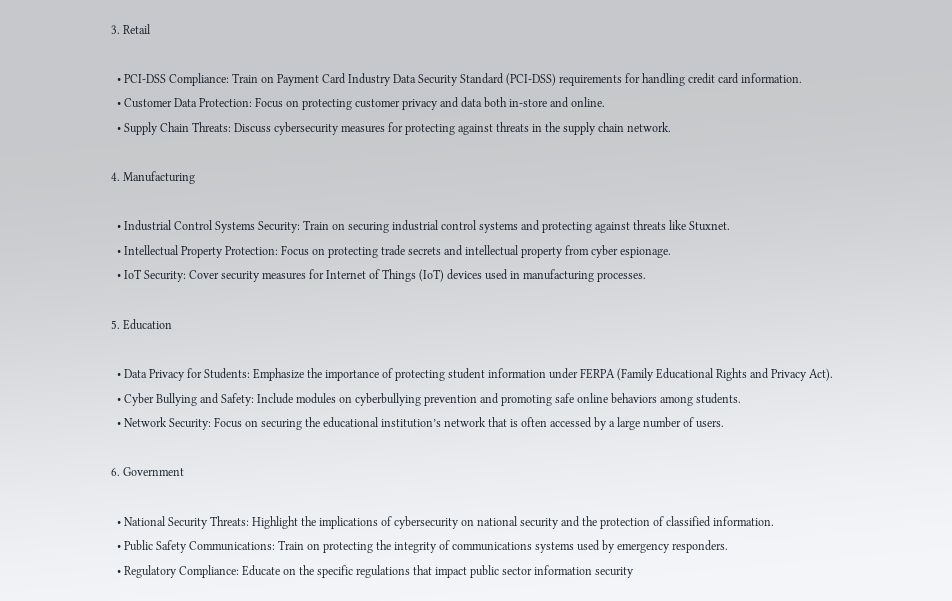3. Retail

  • PCI-DSS Compliance: Train on Payment Card Industry Data Security Standard (PCI-DSS) requirements for handling credit card information.
  • Customer Data Protection: Focus on protecting customer privacy and data both in-store and online.
  • Supply Chain Threats: Discuss cybersecurity measures for protecting against threats in the supply chain network.

4. Manufacturing

  • Industrial Control Systems Security: Train on securing industrial control systems and protecting against threats like Stuxnet.
  • Intellectual Property Protection: Focus on protecting trade secrets and intellectual property from cyber espionage.
  • IoT Security: Cover security measures for Internet of Things (IoT) devices used in manufacturing processes.

5. Education

  • Data Privacy for Students: Emphasize the importance of protecting student information under FERPA (Family Educational Rights and Privacy Act).
  • Cyber Bullying and Safety: Include modules on cyberbullying prevention and promoting safe online behaviors among students.
  • Network Security: Focus on securing the educational institution’s network that is often accessed by a large number of users.

6. Government

  • National Security Threats: Highlight the implications of cybersecurity on national security and the protection of classified information.
  • Public Safety Communications: Train on protecting the integrity of communications systems used by emergency responders.
  • Regulatory Compliance: Educate on the specific regulations that impact public sector information security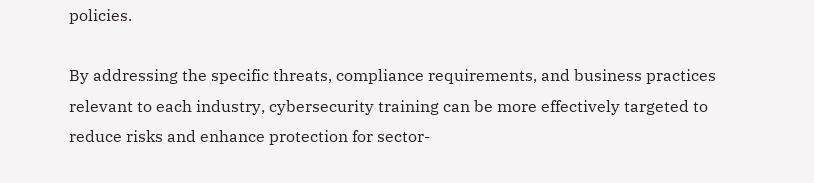policies.

By addressing the specific threats, compliance requirements, and business practices relevant to each industry, cybersecurity training can be more effectively targeted to reduce risks and enhance protection for sector-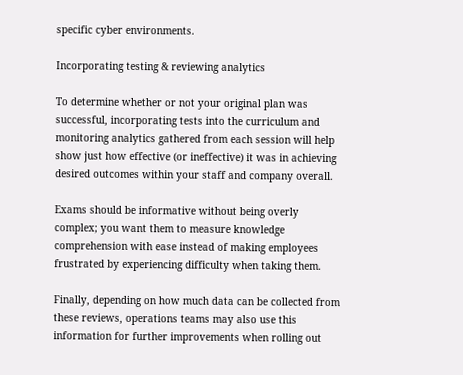specific cyber environments.

Incorporating testing & reviewing analytics

To determine whether or not your original plan was successful, incorporating tests into the curriculum and monitoring analytics gathered from each session will help show just how effective (or ineffective) it was in achieving desired outcomes within your staff and company overall.

Exams should be informative without being overly complex; you want them to measure knowledge comprehension with ease instead of making employees frustrated by experiencing difficulty when taking them.

Finally, depending on how much data can be collected from these reviews, operations teams may also use this information for further improvements when rolling out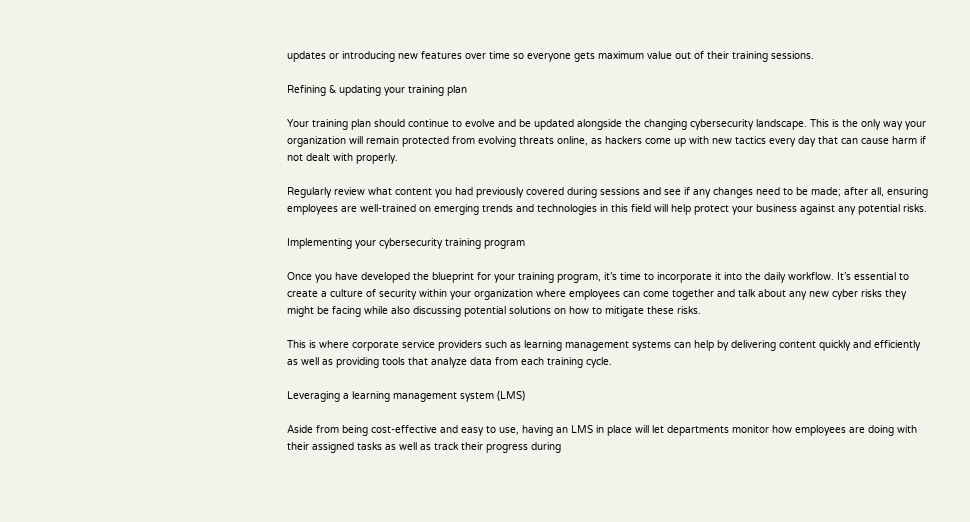updates or introducing new features over time so everyone gets maximum value out of their training sessions.

Refining & updating your training plan

Your training plan should continue to evolve and be updated alongside the changing cybersecurity landscape. This is the only way your organization will remain protected from evolving threats online, as hackers come up with new tactics every day that can cause harm if not dealt with properly.

Regularly review what content you had previously covered during sessions and see if any changes need to be made; after all, ensuring employees are well-trained on emerging trends and technologies in this field will help protect your business against any potential risks.

Implementing your cybersecurity training program

Once you have developed the blueprint for your training program, it’s time to incorporate it into the daily workflow. It’s essential to create a culture of security within your organization where employees can come together and talk about any new cyber risks they might be facing while also discussing potential solutions on how to mitigate these risks.

This is where corporate service providers such as learning management systems can help by delivering content quickly and efficiently as well as providing tools that analyze data from each training cycle.

Leveraging a learning management system (LMS)

Aside from being cost-effective and easy to use, having an LMS in place will let departments monitor how employees are doing with their assigned tasks as well as track their progress during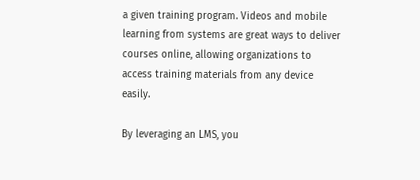a given training program. Videos and mobile learning from systems are great ways to deliver courses online, allowing organizations to access training materials from any device easily.

By leveraging an LMS, you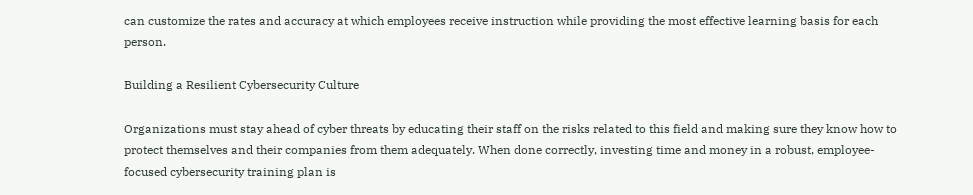can customize the rates and accuracy at which employees receive instruction while providing the most effective learning basis for each person.

Building a Resilient Cybersecurity Culture

Organizations must stay ahead of cyber threats by educating their staff on the risks related to this field and making sure they know how to protect themselves and their companies from them adequately. When done correctly, investing time and money in a robust, employee-focused cybersecurity training plan is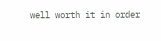well worth it in order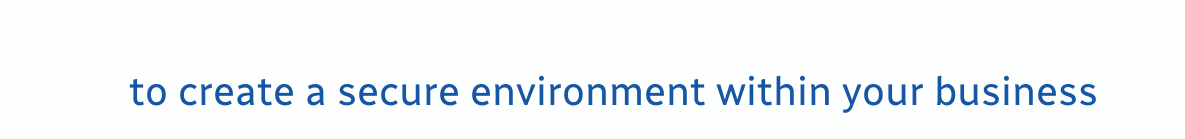to create a secure environment within your business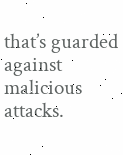that’s guarded against malicious attacks.